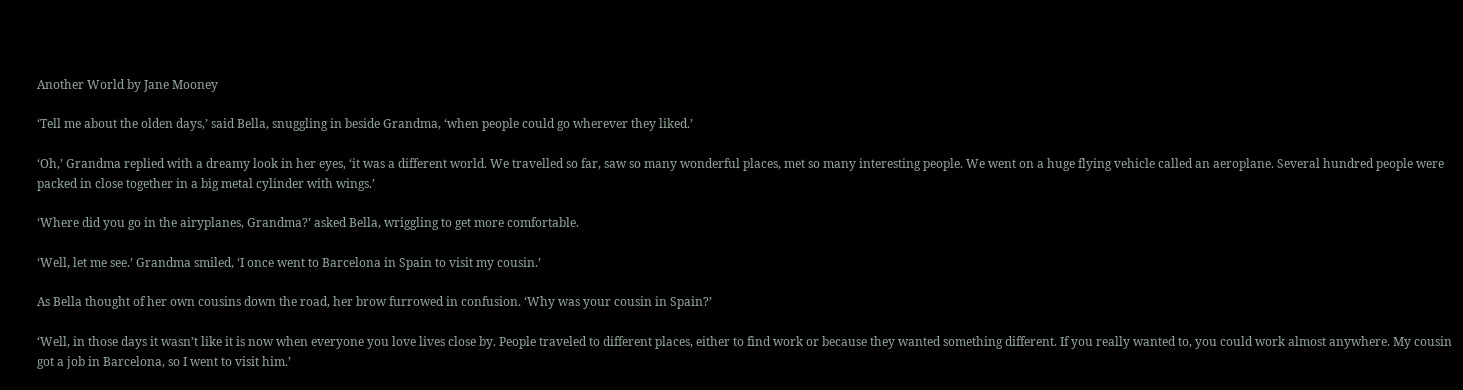Another World by Jane Mooney

‘Tell me about the olden days,’ said Bella, snuggling in beside Grandma, ‘when people could go wherever they liked.’

‘Oh,’ Grandma replied with a dreamy look in her eyes, ‘it was a different world. We travelled so far, saw so many wonderful places, met so many interesting people. We went on a huge flying vehicle called an aeroplane. Several hundred people were packed in close together in a big metal cylinder with wings.’

‘Where did you go in the airyplanes, Grandma?’ asked Bella, wriggling to get more comfortable.

‘Well, let me see.’ Grandma smiled, ‘I once went to Barcelona in Spain to visit my cousin.’

As Bella thought of her own cousins down the road, her brow furrowed in confusion. ‘Why was your cousin in Spain?’

‘Well, in those days it wasn’t like it is now when everyone you love lives close by. People traveled to different places, either to find work or because they wanted something different. If you really wanted to, you could work almost anywhere. My cousin got a job in Barcelona, so I went to visit him.’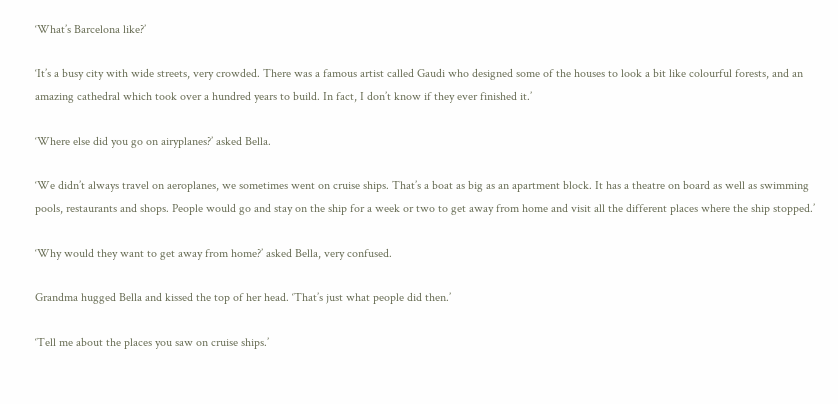‘What’s Barcelona like?’

‘It’s a busy city with wide streets, very crowded. There was a famous artist called Gaudi who designed some of the houses to look a bit like colourful forests, and an amazing cathedral which took over a hundred years to build. In fact, I don’t know if they ever finished it.’

‘Where else did you go on airyplanes?’ asked Bella.

‘We didn’t always travel on aeroplanes, we sometimes went on cruise ships. That’s a boat as big as an apartment block. It has a theatre on board as well as swimming pools, restaurants and shops. People would go and stay on the ship for a week or two to get away from home and visit all the different places where the ship stopped.’

‘Why would they want to get away from home?’ asked Bella, very confused.

Grandma hugged Bella and kissed the top of her head. ‘That’s just what people did then.’

‘Tell me about the places you saw on cruise ships.’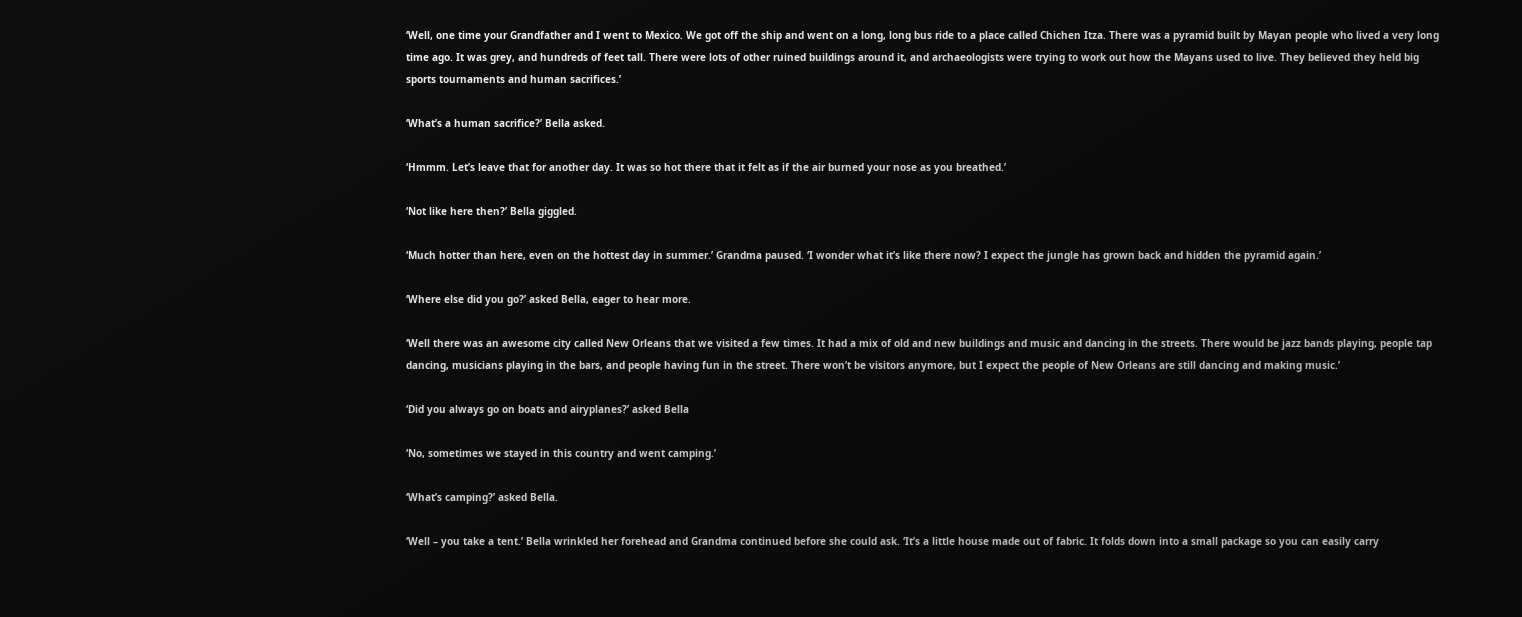‘Well, one time your Grandfather and I went to Mexico. We got off the ship and went on a long, long bus ride to a place called Chichen Itza. There was a pyramid built by Mayan people who lived a very long time ago. It was grey, and hundreds of feet tall. There were lots of other ruined buildings around it, and archaeologists were trying to work out how the Mayans used to live. They believed they held big sports tournaments and human sacrifices.’

‘What’s a human sacrifice?’ Bella asked.

‘Hmmm. Let’s leave that for another day. It was so hot there that it felt as if the air burned your nose as you breathed.’

‘Not like here then?’ Bella giggled.

‘Much hotter than here, even on the hottest day in summer.’ Grandma paused. ‘I wonder what it’s like there now? I expect the jungle has grown back and hidden the pyramid again.’

‘Where else did you go?’ asked Bella, eager to hear more.

‘Well there was an awesome city called New Orleans that we visited a few times. It had a mix of old and new buildings and music and dancing in the streets. There would be jazz bands playing, people tap dancing, musicians playing in the bars, and people having fun in the street. There won’t be visitors anymore, but I expect the people of New Orleans are still dancing and making music.’

‘Did you always go on boats and airyplanes?’ asked Bella

‘No, sometimes we stayed in this country and went camping.’

‘What’s camping?’ asked Bella.

‘Well – you take a tent.’ Bella wrinkled her forehead and Grandma continued before she could ask. ‘It’s a little house made out of fabric. It folds down into a small package so you can easily carry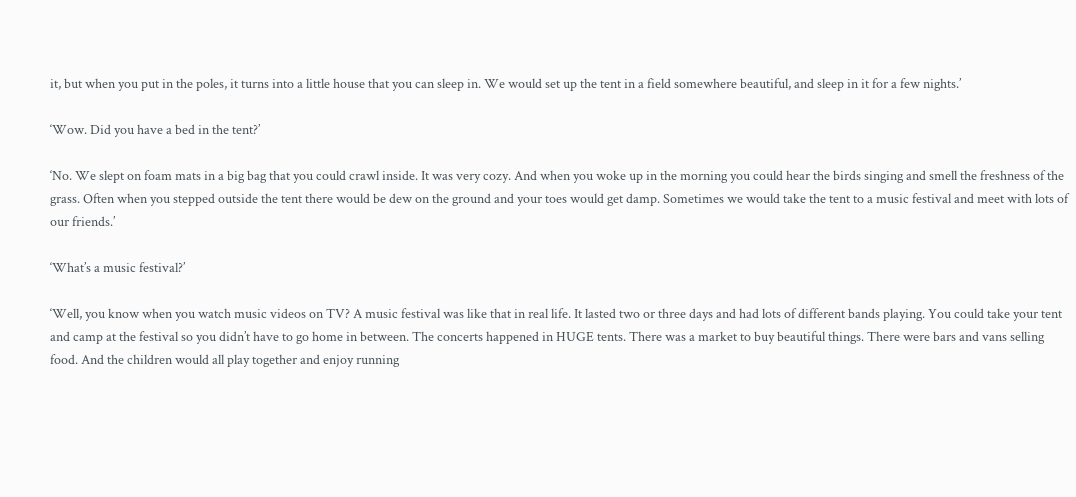it, but when you put in the poles, it turns into a little house that you can sleep in. We would set up the tent in a field somewhere beautiful, and sleep in it for a few nights.’

‘Wow. Did you have a bed in the tent?’

‘No. We slept on foam mats in a big bag that you could crawl inside. It was very cozy. And when you woke up in the morning you could hear the birds singing and smell the freshness of the grass. Often when you stepped outside the tent there would be dew on the ground and your toes would get damp. Sometimes we would take the tent to a music festival and meet with lots of our friends.’

‘What’s a music festival?’

‘Well, you know when you watch music videos on TV? A music festival was like that in real life. It lasted two or three days and had lots of different bands playing. You could take your tent and camp at the festival so you didn’t have to go home in between. The concerts happened in HUGE tents. There was a market to buy beautiful things. There were bars and vans selling food. And the children would all play together and enjoy running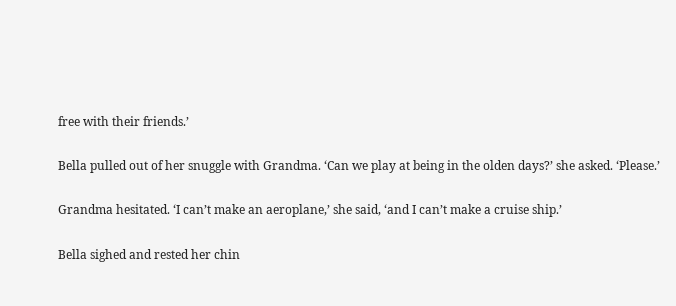free with their friends.’

Bella pulled out of her snuggle with Grandma. ‘Can we play at being in the olden days?’ she asked. ‘Please.’

Grandma hesitated. ‘I can’t make an aeroplane,’ she said, ‘and I can’t make a cruise ship.’

Bella sighed and rested her chin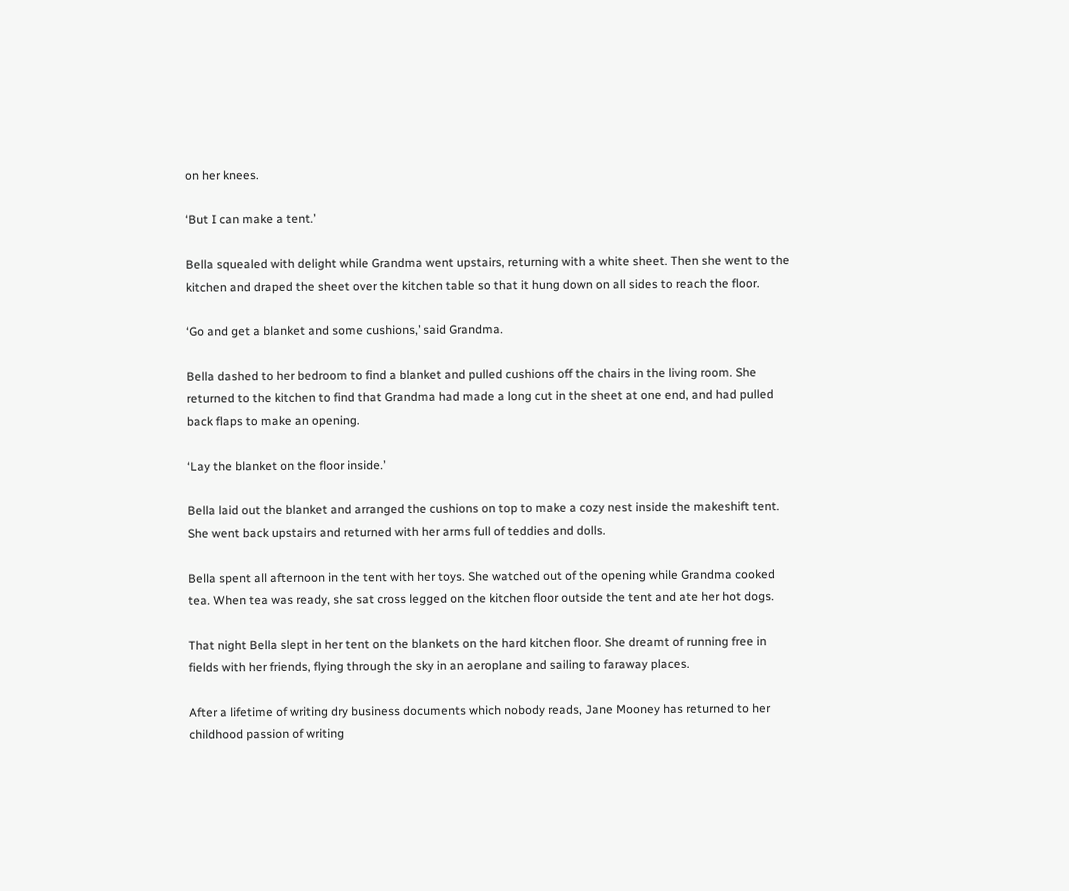on her knees.

‘But I can make a tent.’

Bella squealed with delight while Grandma went upstairs, returning with a white sheet. Then she went to the kitchen and draped the sheet over the kitchen table so that it hung down on all sides to reach the floor.

‘Go and get a blanket and some cushions,’ said Grandma.

Bella dashed to her bedroom to find a blanket and pulled cushions off the chairs in the living room. She returned to the kitchen to find that Grandma had made a long cut in the sheet at one end, and had pulled back flaps to make an opening.

‘Lay the blanket on the floor inside.’

Bella laid out the blanket and arranged the cushions on top to make a cozy nest inside the makeshift tent. She went back upstairs and returned with her arms full of teddies and dolls.

Bella spent all afternoon in the tent with her toys. She watched out of the opening while Grandma cooked tea. When tea was ready, she sat cross legged on the kitchen floor outside the tent and ate her hot dogs.

That night Bella slept in her tent on the blankets on the hard kitchen floor. She dreamt of running free in fields with her friends, flying through the sky in an aeroplane and sailing to faraway places.

After a lifetime of writing dry business documents which nobody reads, Jane Mooney has returned to her childhood passion of writing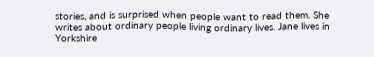stories, and is surprised when people want to read them. She writes about ordinary people living ordinary lives. Jane lives in Yorkshire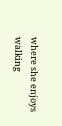where she enjoys walking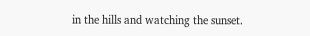in the hills and watching the sunset.